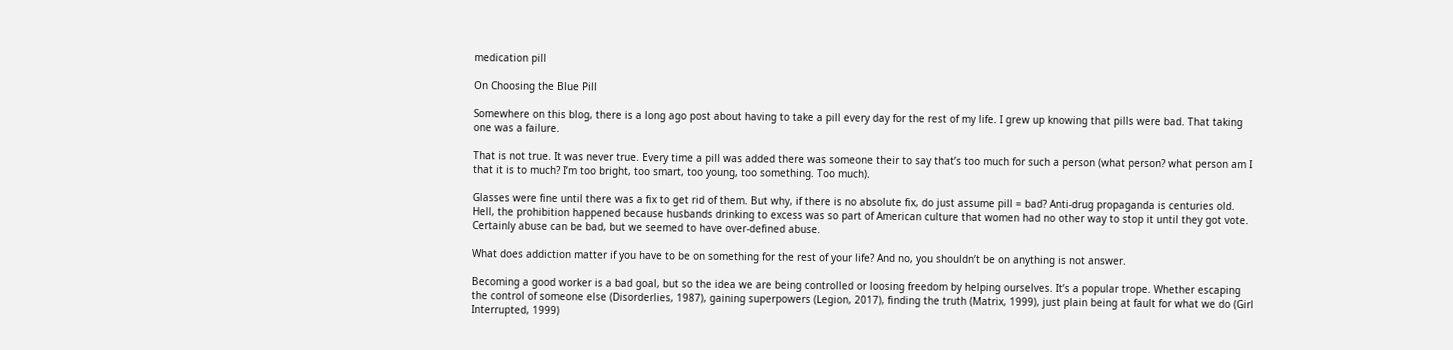medication pill

On Choosing the Blue Pill

Somewhere on this blog, there is a long ago post about having to take a pill every day for the rest of my life. I grew up knowing that pills were bad. That taking one was a failure.

That is not true. It was never true. Every time a pill was added there was someone their to say that’s too much for such a person (what person? what person am I that it is to much? I’m too bright, too smart, too young, too something. Too much).

Glasses were fine until there was a fix to get rid of them. But why, if there is no absolute fix, do just assume pill = bad? Anti-drug propaganda is centuries old. Hell, the prohibition happened because husbands drinking to excess was so part of American culture that women had no other way to stop it until they got vote. Certainly abuse can be bad, but we seemed to have over-defined abuse.

What does addiction matter if you have to be on something for the rest of your life? And no, you shouldn’t be on anything is not answer.

Becoming a good worker is a bad goal, but so the idea we are being controlled or loosing freedom by helping ourselves. It’s a popular trope. Whether escaping the control of someone else (Disorderlies, 1987), gaining superpowers (Legion, 2017), finding the truth (Matrix, 1999), just plain being at fault for what we do (Girl Interrupted, 1999)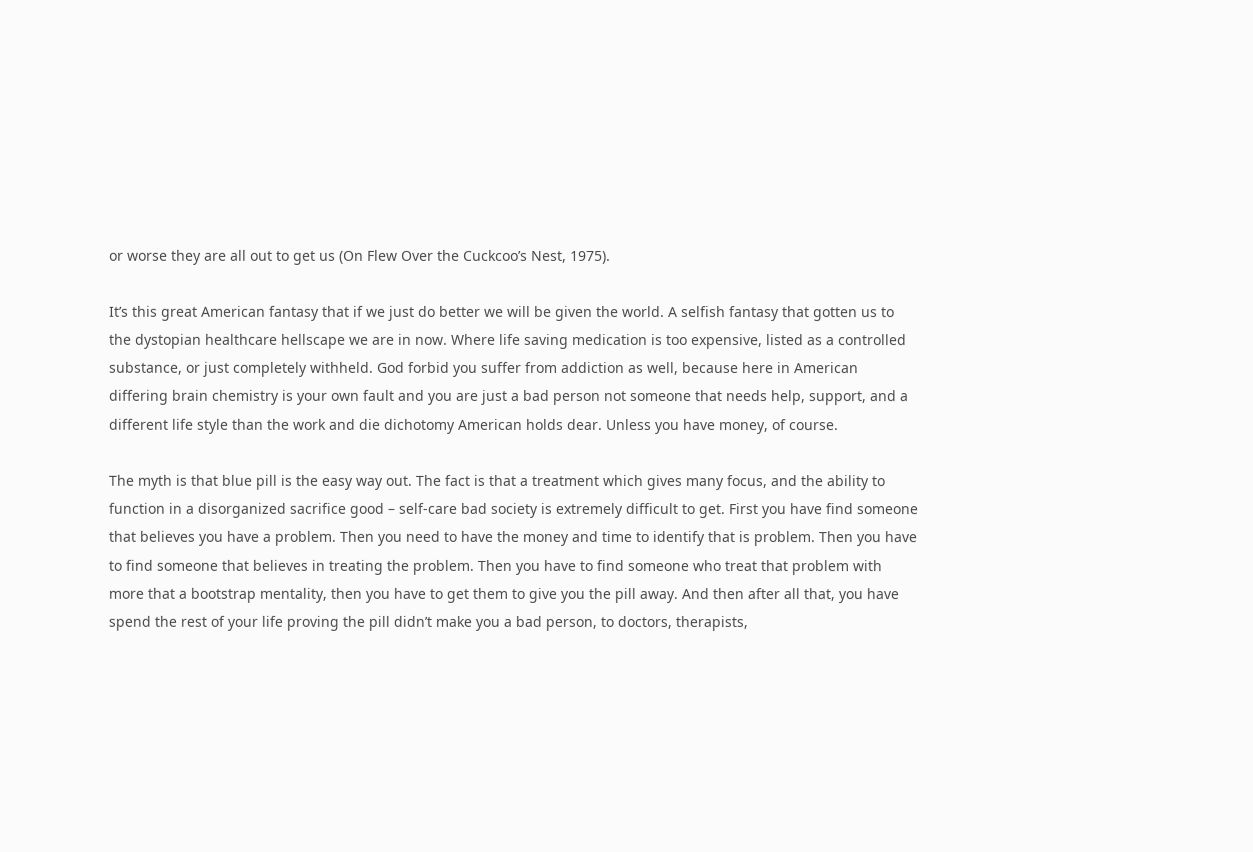or worse they are all out to get us (On Flew Over the Cuckcoo’s Nest, 1975).

It’s this great American fantasy that if we just do better we will be given the world. A selfish fantasy that gotten us to the dystopian healthcare hellscape we are in now. Where life saving medication is too expensive, listed as a controlled substance, or just completely withheld. God forbid you suffer from addiction as well, because here in American differing brain chemistry is your own fault and you are just a bad person not someone that needs help, support, and a different life style than the work and die dichotomy American holds dear. Unless you have money, of course.

The myth is that blue pill is the easy way out. The fact is that a treatment which gives many focus, and the ability to function in a disorganized sacrifice good – self-care bad society is extremely difficult to get. First you have find someone that believes you have a problem. Then you need to have the money and time to identify that is problem. Then you have to find someone that believes in treating the problem. Then you have to find someone who treat that problem with more that a bootstrap mentality, then you have to get them to give you the pill away. And then after all that, you have spend the rest of your life proving the pill didn’t make you a bad person, to doctors, therapists,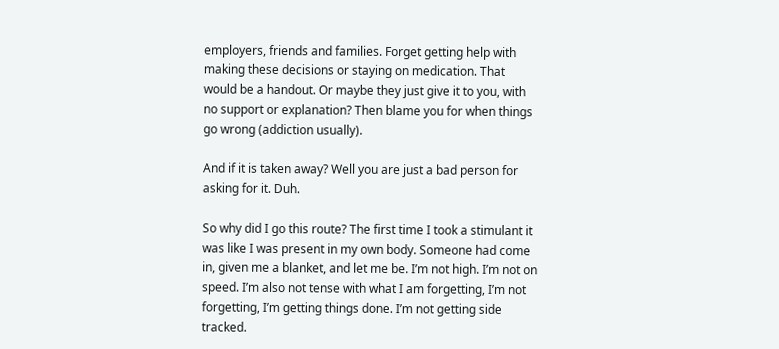employers, friends and families. Forget getting help with making these decisions or staying on medication. That would be a handout. Or maybe they just give it to you, with no support or explanation? Then blame you for when things go wrong (addiction usually).

And if it is taken away? Well you are just a bad person for asking for it. Duh.

So why did I go this route? The first time I took a stimulant it was like I was present in my own body. Someone had come in, given me a blanket, and let me be. I’m not high. I’m not on speed. I’m also not tense with what I am forgetting, I’m not forgetting, I’m getting things done. I’m not getting side tracked.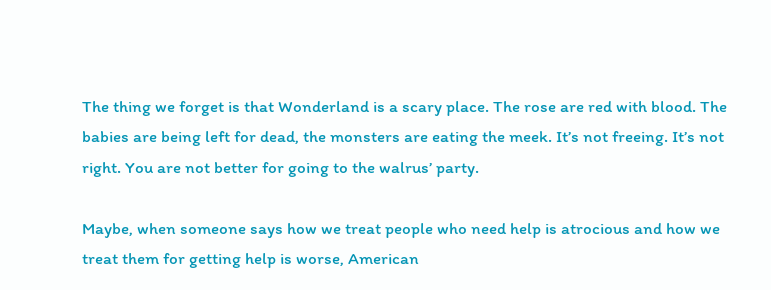The thing we forget is that Wonderland is a scary place. The rose are red with blood. The babies are being left for dead, the monsters are eating the meek. It’s not freeing. It’s not right. You are not better for going to the walrus’ party.

Maybe, when someone says how we treat people who need help is atrocious and how we treat them for getting help is worse, American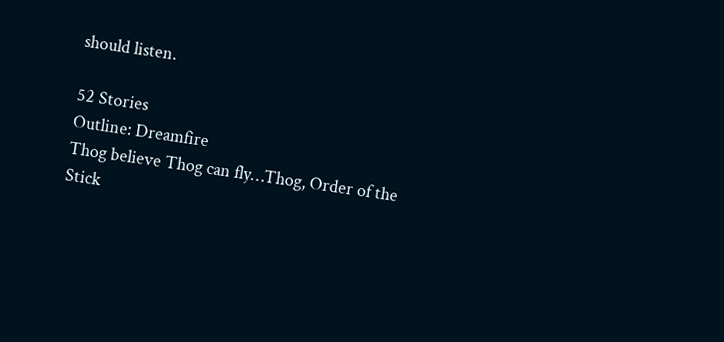should listen.

52 Stories
Outline: Dreamfire
Thog believe Thog can fly…Thog, Order of the Stick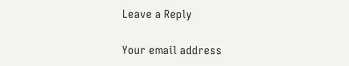Leave a Reply

Your email address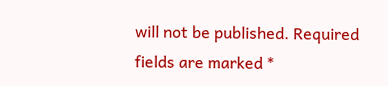will not be published. Required fields are marked *